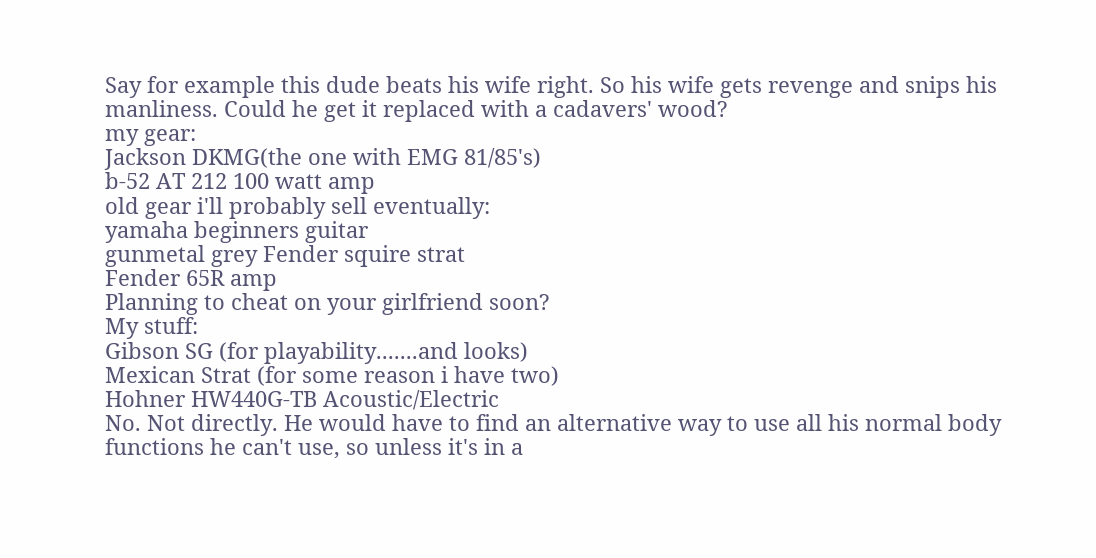Say for example this dude beats his wife right. So his wife gets revenge and snips his manliness. Could he get it replaced with a cadavers' wood?
my gear:
Jackson DKMG(the one with EMG 81/85's)
b-52 AT 212 100 watt amp
old gear i'll probably sell eventually:
yamaha beginners guitar
gunmetal grey Fender squire strat
Fender 65R amp
Planning to cheat on your girlfriend soon?
My stuff:
Gibson SG (for playability.......and looks)
Mexican Strat (for some reason i have two)
Hohner HW440G-TB Acoustic/Electric
No. Not directly. He would have to find an alternative way to use all his normal body functions he can't use, so unless it's in a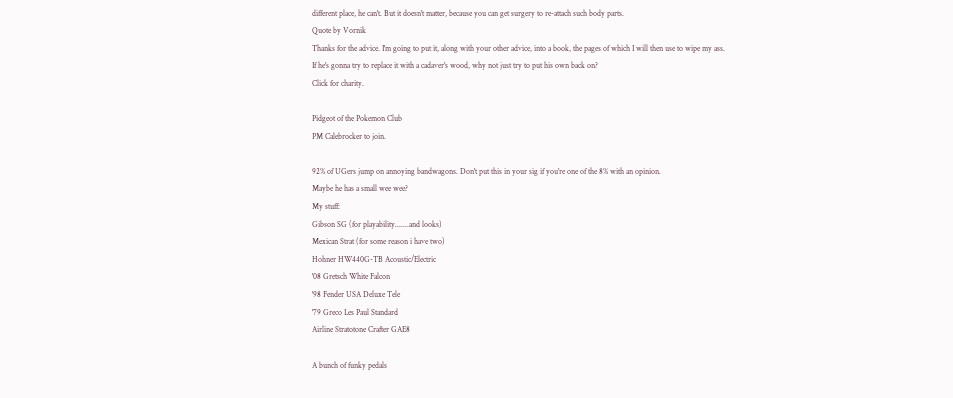different place, he can't. But it doesn't matter, because you can get surgery to re-attach such body parts.
Quote by Vornik
Thanks for the advice. I'm going to put it, along with your other advice, into a book, the pages of which I will then use to wipe my ass.
If he's gonna try to replace it with a cadaver's wood, why not just try to put his own back on?
Click for charity.

Pidgeot of the Pokemon Club
PM Calebrocker to join.

92% of UGers jump on annoying bandwagons. Don't put this in your sig if you're one of the 8% with an opinion.
Maybe he has a small wee wee?
My stuff:
Gibson SG (for playability.......and looks)
Mexican Strat (for some reason i have two)
Hohner HW440G-TB Acoustic/Electric
'08 Gretsch White Falcon
'98 Fender USA Deluxe Tele
'79 Greco Les Paul Standard
Airline Stratotone Crafter GAE8

A bunch of funky pedals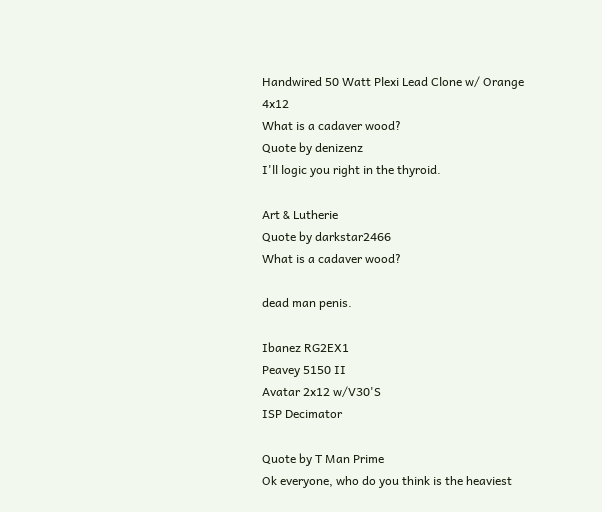Handwired 50 Watt Plexi Lead Clone w/ Orange 4x12
What is a cadaver wood?
Quote by denizenz
I'll logic you right in the thyroid.

Art & Lutherie
Quote by darkstar2466
What is a cadaver wood?

dead man penis.

Ibanez RG2EX1
Peavey 5150 II
Avatar 2x12 w/V30'S
ISP Decimator

Quote by T Man Prime
Ok everyone, who do you think is the heaviest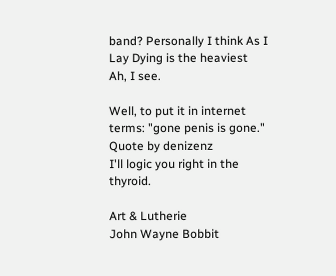band? Personally I think As I Lay Dying is the heaviest
Ah, I see.

Well, to put it in internet terms: "gone penis is gone."
Quote by denizenz
I'll logic you right in the thyroid.

Art & Lutherie
John Wayne Bobbit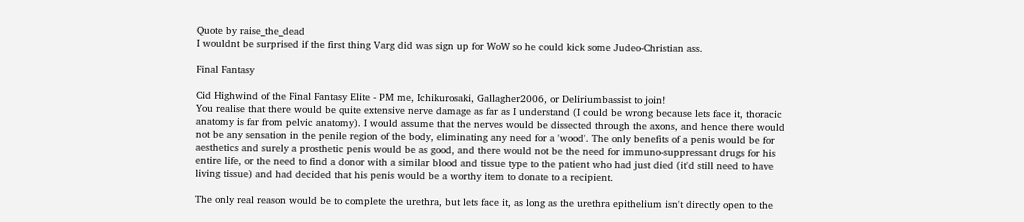Quote by raise_the_dead
I wouldnt be surprised if the first thing Varg did was sign up for WoW so he could kick some Judeo-Christian ass.

Final Fantasy

Cid Highwind of the Final Fantasy Elite - PM me, Ichikurosaki, Gallagher2006, or Deliriumbassist to join!
You realise that there would be quite extensive nerve damage as far as I understand (I could be wrong because lets face it, thoracic anatomy is far from pelvic anatomy). I would assume that the nerves would be dissected through the axons, and hence there would not be any sensation in the penile region of the body, eliminating any need for a 'wood'. The only benefits of a penis would be for aesthetics and surely a prosthetic penis would be as good, and there would not be the need for immuno-suppressant drugs for his entire life, or the need to find a donor with a similar blood and tissue type to the patient who had just died (it'd still need to have living tissue) and had decided that his penis would be a worthy item to donate to a recipient.

The only real reason would be to complete the urethra, but lets face it, as long as the urethra epithelium isn't directly open to the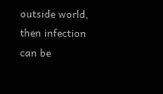outside world, then infection can be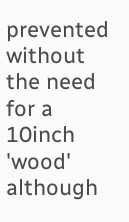prevented without the need for a 10inch 'wood' although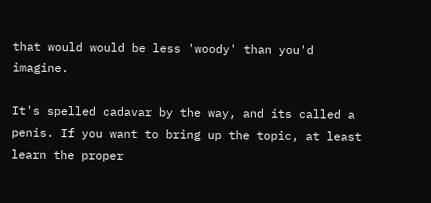that would would be less 'woody' than you'd imagine.

It's spelled cadavar by the way, and its called a penis. If you want to bring up the topic, at least learn the proper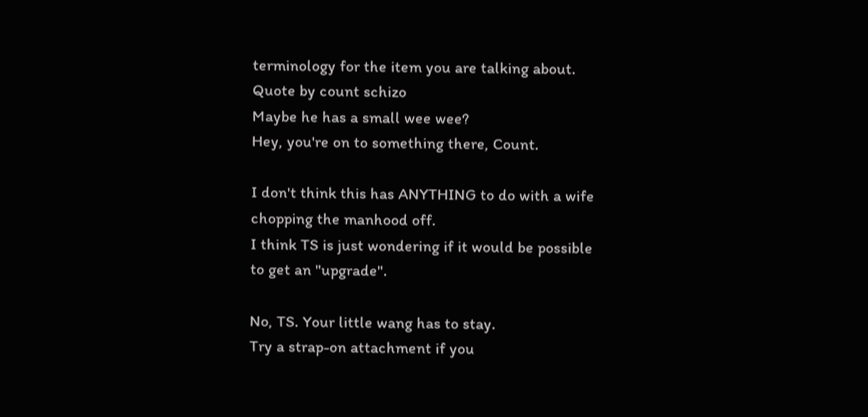terminology for the item you are talking about.
Quote by count schizo
Maybe he has a small wee wee?
Hey, you're on to something there, Count.

I don't think this has ANYTHING to do with a wife chopping the manhood off.
I think TS is just wondering if it would be possible to get an "upgrade".

No, TS. Your little wang has to stay.
Try a strap-on attachment if you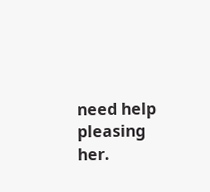need help pleasing her.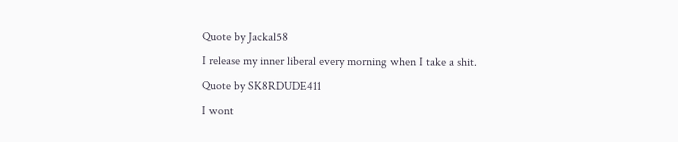Quote by Jackal58
I release my inner liberal every morning when I take a shit.
Quote by SK8RDUDE411
I wont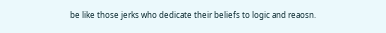be like those jerks who dedicate their beliefs to logic and reaosn.